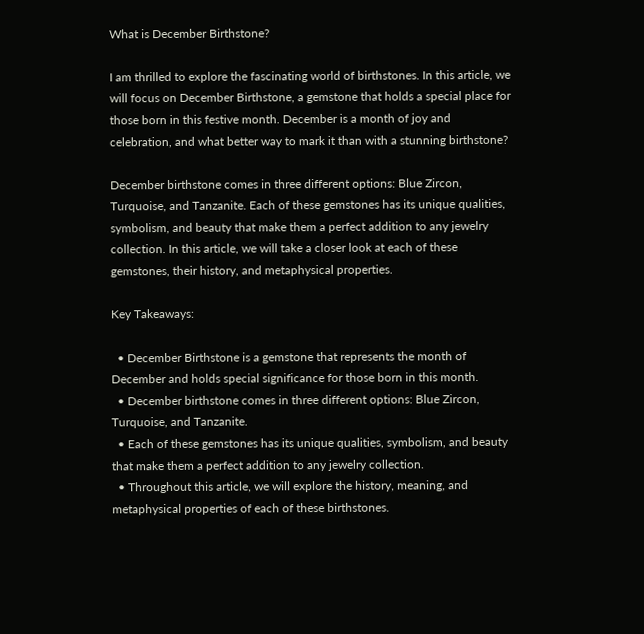What is December Birthstone?

I am thrilled to explore the fascinating world of birthstones. In this article, we will focus on December Birthstone, a gemstone that holds a special place for those born in this festive month. December is a month of joy and celebration, and what better way to mark it than with a stunning birthstone?

December birthstone comes in three different options: Blue Zircon, Turquoise, and Tanzanite. Each of these gemstones has its unique qualities, symbolism, and beauty that make them a perfect addition to any jewelry collection. In this article, we will take a closer look at each of these gemstones, their history, and metaphysical properties.

Key Takeaways:

  • December Birthstone is a gemstone that represents the month of December and holds special significance for those born in this month.
  • December birthstone comes in three different options: Blue Zircon, Turquoise, and Tanzanite.
  • Each of these gemstones has its unique qualities, symbolism, and beauty that make them a perfect addition to any jewelry collection.
  • Throughout this article, we will explore the history, meaning, and metaphysical properties of each of these birthstones.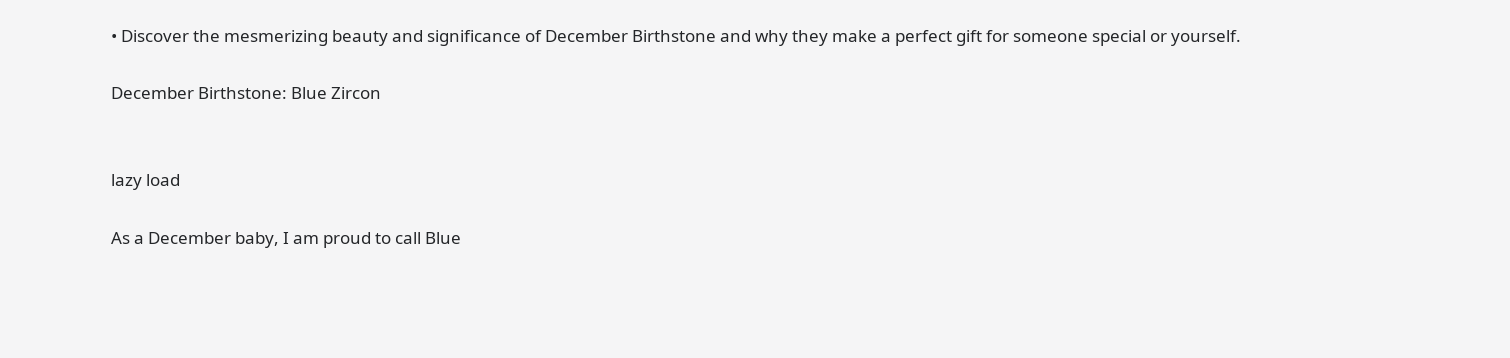• Discover the mesmerizing beauty and significance of December Birthstone and why they make a perfect gift for someone special or yourself.

December Birthstone: Blue Zircon


lazy load

As a December baby, I am proud to call Blue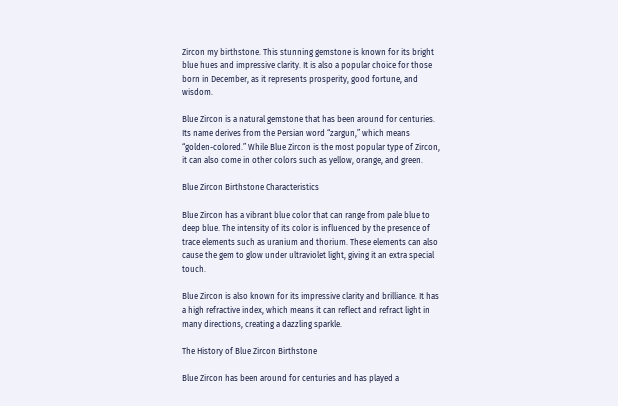Zircon my birthstone. This stunning gemstone is known for its bright blue hues and impressive clarity. It is also a popular choice for those born in December, as it represents prosperity, good fortune, and wisdom.

Blue Zircon is a natural gemstone that has been around for centuries. Its name derives from the Persian word “zargun,” which means “golden-colored.” While Blue Zircon is the most popular type of Zircon, it can also come in other colors such as yellow, orange, and green.

Blue Zircon Birthstone Characteristics

Blue Zircon has a vibrant blue color that can range from pale blue to deep blue. The intensity of its color is influenced by the presence of trace elements such as uranium and thorium. These elements can also cause the gem to glow under ultraviolet light, giving it an extra special touch.

Blue Zircon is also known for its impressive clarity and brilliance. It has a high refractive index, which means it can reflect and refract light in many directions, creating a dazzling sparkle.

The History of Blue Zircon Birthstone

Blue Zircon has been around for centuries and has played a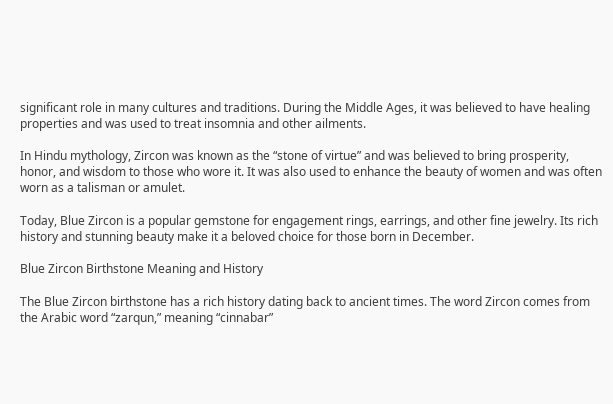significant role in many cultures and traditions. During the Middle Ages, it was believed to have healing properties and was used to treat insomnia and other ailments.

In Hindu mythology, Zircon was known as the “stone of virtue” and was believed to bring prosperity, honor, and wisdom to those who wore it. It was also used to enhance the beauty of women and was often worn as a talisman or amulet.

Today, Blue Zircon is a popular gemstone for engagement rings, earrings, and other fine jewelry. Its rich history and stunning beauty make it a beloved choice for those born in December.

Blue Zircon Birthstone Meaning and History

The Blue Zircon birthstone has a rich history dating back to ancient times. The word Zircon comes from the Arabic word “zarqun,” meaning “cinnabar”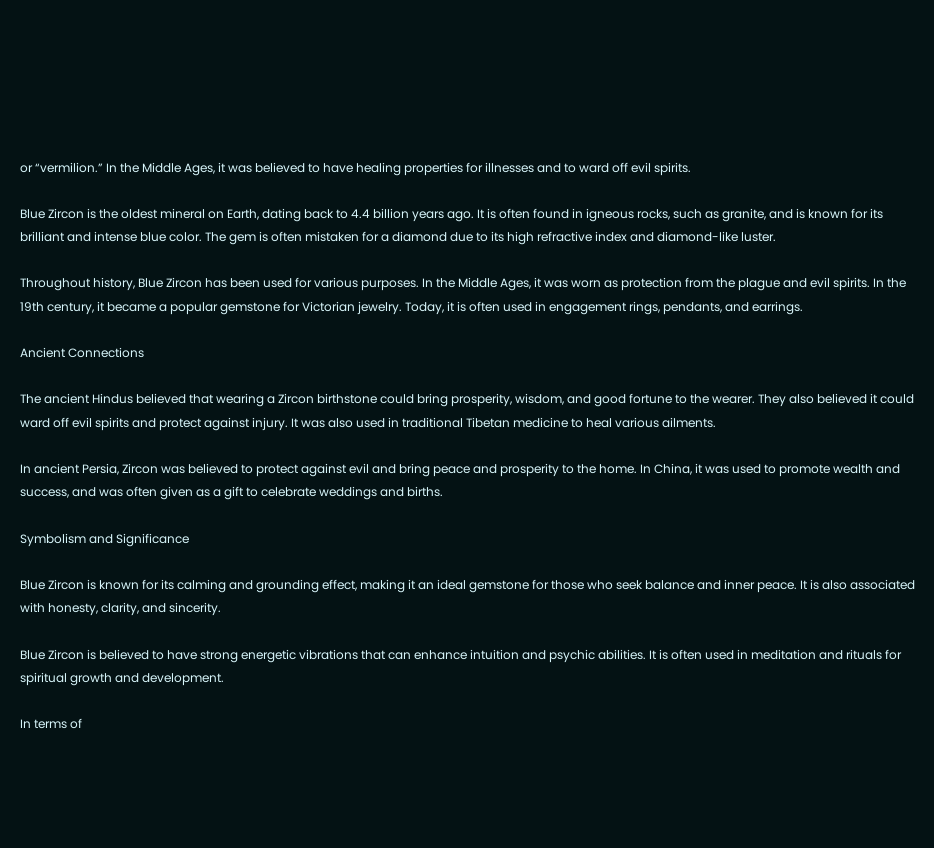or “vermilion.” In the Middle Ages, it was believed to have healing properties for illnesses and to ward off evil spirits.

Blue Zircon is the oldest mineral on Earth, dating back to 4.4 billion years ago. It is often found in igneous rocks, such as granite, and is known for its brilliant and intense blue color. The gem is often mistaken for a diamond due to its high refractive index and diamond-like luster.

Throughout history, Blue Zircon has been used for various purposes. In the Middle Ages, it was worn as protection from the plague and evil spirits. In the 19th century, it became a popular gemstone for Victorian jewelry. Today, it is often used in engagement rings, pendants, and earrings.

Ancient Connections

The ancient Hindus believed that wearing a Zircon birthstone could bring prosperity, wisdom, and good fortune to the wearer. They also believed it could ward off evil spirits and protect against injury. It was also used in traditional Tibetan medicine to heal various ailments.

In ancient Persia, Zircon was believed to protect against evil and bring peace and prosperity to the home. In China, it was used to promote wealth and success, and was often given as a gift to celebrate weddings and births.

Symbolism and Significance

Blue Zircon is known for its calming and grounding effect, making it an ideal gemstone for those who seek balance and inner peace. It is also associated with honesty, clarity, and sincerity.

Blue Zircon is believed to have strong energetic vibrations that can enhance intuition and psychic abilities. It is often used in meditation and rituals for spiritual growth and development.

In terms of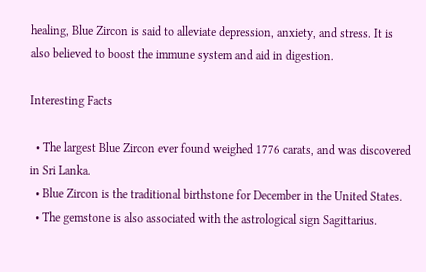healing, Blue Zircon is said to alleviate depression, anxiety, and stress. It is also believed to boost the immune system and aid in digestion.

Interesting Facts

  • The largest Blue Zircon ever found weighed 1776 carats, and was discovered in Sri Lanka.
  • Blue Zircon is the traditional birthstone for December in the United States.
  • The gemstone is also associated with the astrological sign Sagittarius.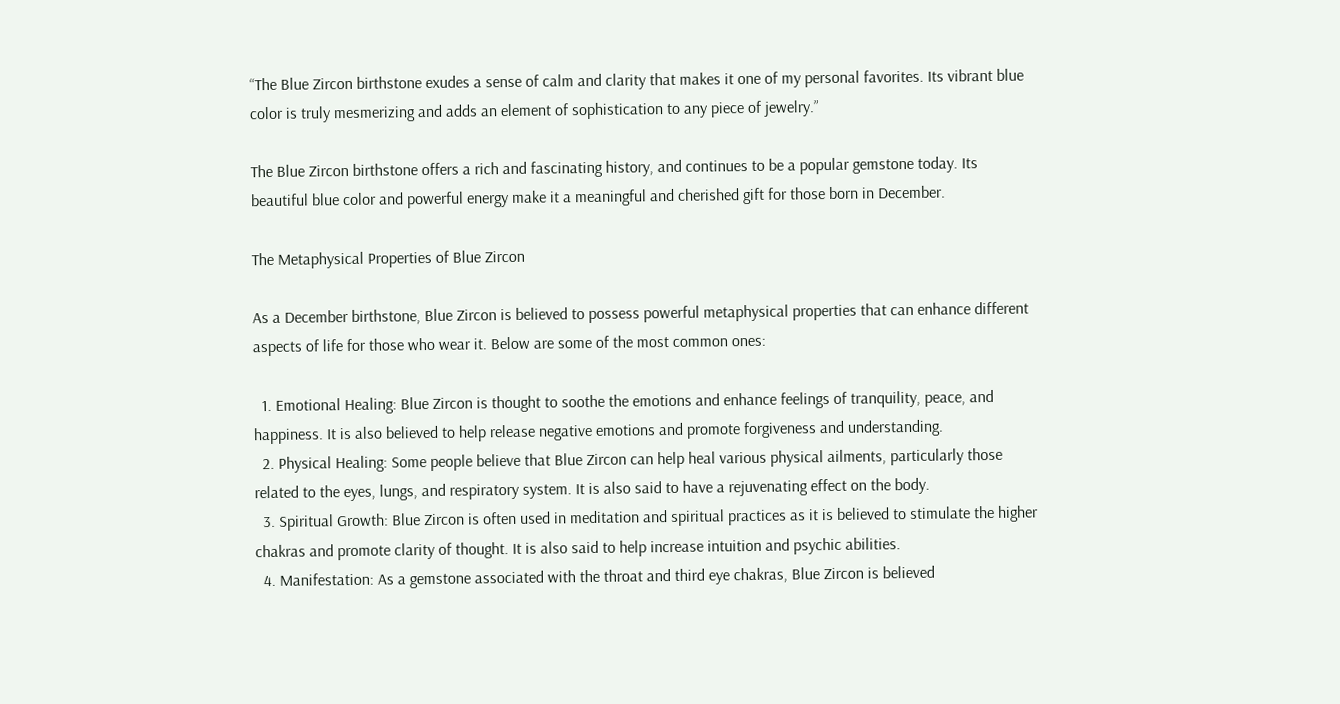“The Blue Zircon birthstone exudes a sense of calm and clarity that makes it one of my personal favorites. Its vibrant blue color is truly mesmerizing and adds an element of sophistication to any piece of jewelry.”

The Blue Zircon birthstone offers a rich and fascinating history, and continues to be a popular gemstone today. Its beautiful blue color and powerful energy make it a meaningful and cherished gift for those born in December.

The Metaphysical Properties of Blue Zircon

As a December birthstone, Blue Zircon is believed to possess powerful metaphysical properties that can enhance different aspects of life for those who wear it. Below are some of the most common ones:

  1. Emotional Healing: Blue Zircon is thought to soothe the emotions and enhance feelings of tranquility, peace, and happiness. It is also believed to help release negative emotions and promote forgiveness and understanding.
  2. Physical Healing: Some people believe that Blue Zircon can help heal various physical ailments, particularly those related to the eyes, lungs, and respiratory system. It is also said to have a rejuvenating effect on the body.
  3. Spiritual Growth: Blue Zircon is often used in meditation and spiritual practices as it is believed to stimulate the higher chakras and promote clarity of thought. It is also said to help increase intuition and psychic abilities.
  4. Manifestation: As a gemstone associated with the throat and third eye chakras, Blue Zircon is believed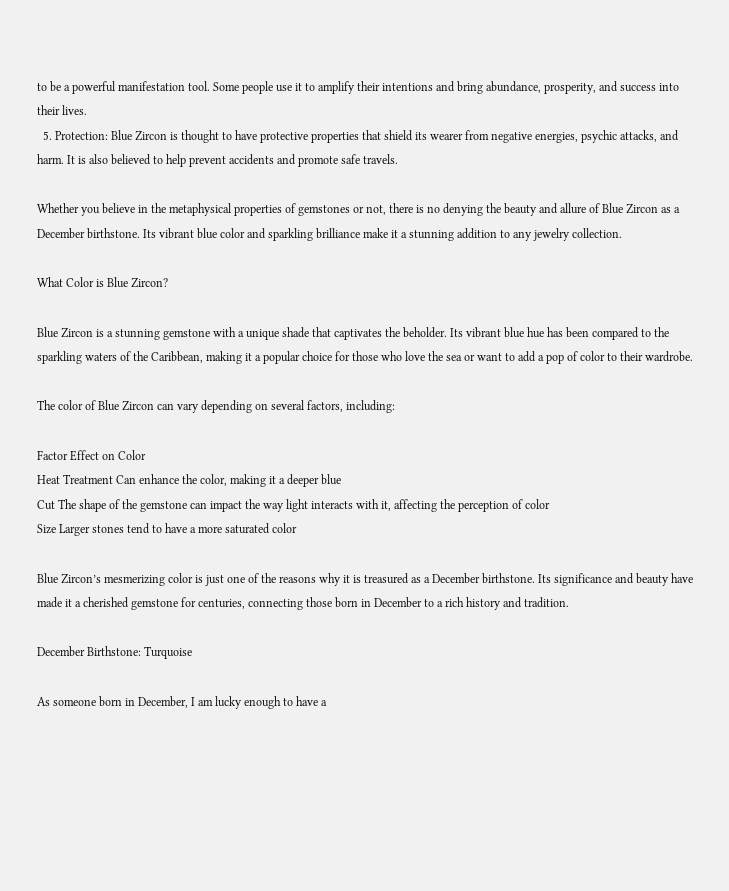to be a powerful manifestation tool. Some people use it to amplify their intentions and bring abundance, prosperity, and success into their lives.
  5. Protection: Blue Zircon is thought to have protective properties that shield its wearer from negative energies, psychic attacks, and harm. It is also believed to help prevent accidents and promote safe travels.

Whether you believe in the metaphysical properties of gemstones or not, there is no denying the beauty and allure of Blue Zircon as a December birthstone. Its vibrant blue color and sparkling brilliance make it a stunning addition to any jewelry collection.

What Color is Blue Zircon?

Blue Zircon is a stunning gemstone with a unique shade that captivates the beholder. Its vibrant blue hue has been compared to the sparkling waters of the Caribbean, making it a popular choice for those who love the sea or want to add a pop of color to their wardrobe.

The color of Blue Zircon can vary depending on several factors, including:

Factor Effect on Color
Heat Treatment Can enhance the color, making it a deeper blue
Cut The shape of the gemstone can impact the way light interacts with it, affecting the perception of color
Size Larger stones tend to have a more saturated color

Blue Zircon’s mesmerizing color is just one of the reasons why it is treasured as a December birthstone. Its significance and beauty have made it a cherished gemstone for centuries, connecting those born in December to a rich history and tradition.

December Birthstone: Turquoise

As someone born in December, I am lucky enough to have a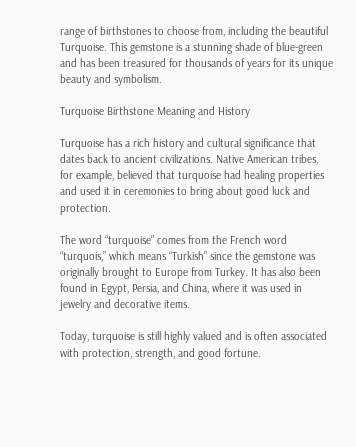range of birthstones to choose from, including the beautiful Turquoise. This gemstone is a stunning shade of blue-green and has been treasured for thousands of years for its unique beauty and symbolism.

Turquoise Birthstone Meaning and History

Turquoise has a rich history and cultural significance that dates back to ancient civilizations. Native American tribes, for example, believed that turquoise had healing properties and used it in ceremonies to bring about good luck and protection.

The word “turquoise” comes from the French word “turquois,” which means “Turkish” since the gemstone was originally brought to Europe from Turkey. It has also been found in Egypt, Persia, and China, where it was used in jewelry and decorative items.

Today, turquoise is still highly valued and is often associated with protection, strength, and good fortune.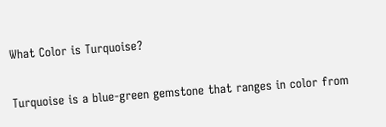What Color is Turquoise?

Turquoise is a blue-green gemstone that ranges in color from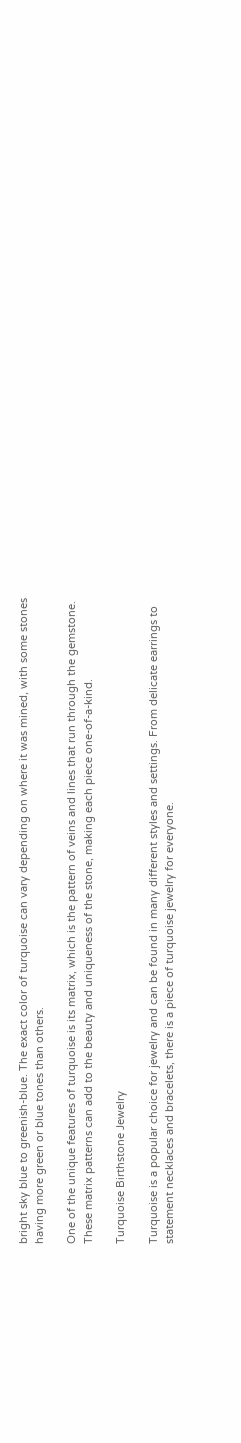bright sky blue to greenish-blue. The exact color of turquoise can vary depending on where it was mined, with some stones having more green or blue tones than others.

One of the unique features of turquoise is its matrix, which is the pattern of veins and lines that run through the gemstone. These matrix patterns can add to the beauty and uniqueness of the stone, making each piece one-of-a-kind.

Turquoise Birthstone Jewelry

Turquoise is a popular choice for jewelry and can be found in many different styles and settings. From delicate earrings to statement necklaces and bracelets, there is a piece of turquoise jewelry for everyone.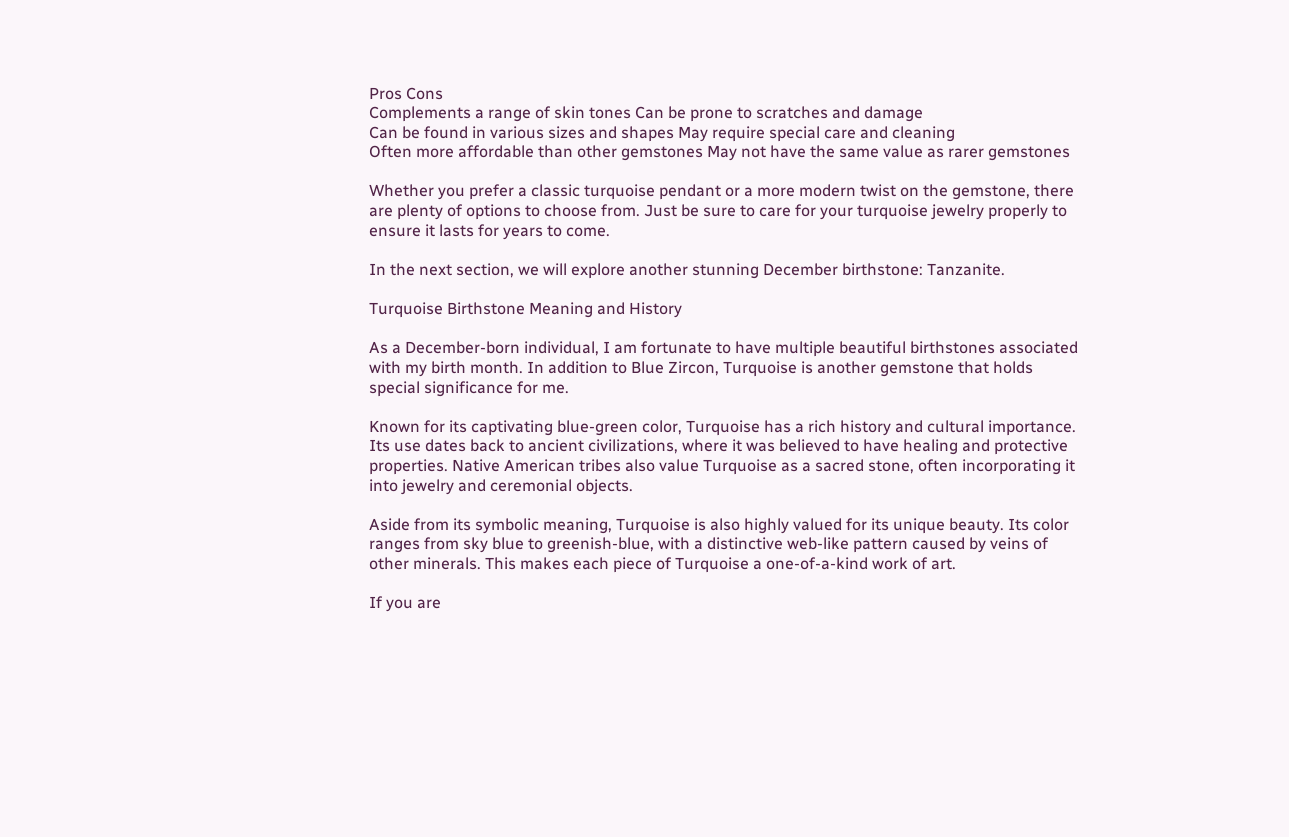Pros Cons
Complements a range of skin tones Can be prone to scratches and damage
Can be found in various sizes and shapes May require special care and cleaning
Often more affordable than other gemstones May not have the same value as rarer gemstones

Whether you prefer a classic turquoise pendant or a more modern twist on the gemstone, there are plenty of options to choose from. Just be sure to care for your turquoise jewelry properly to ensure it lasts for years to come.

In the next section, we will explore another stunning December birthstone: Tanzanite.

Turquoise Birthstone Meaning and History

As a December-born individual, I am fortunate to have multiple beautiful birthstones associated with my birth month. In addition to Blue Zircon, Turquoise is another gemstone that holds special significance for me.

Known for its captivating blue-green color, Turquoise has a rich history and cultural importance. Its use dates back to ancient civilizations, where it was believed to have healing and protective properties. Native American tribes also value Turquoise as a sacred stone, often incorporating it into jewelry and ceremonial objects.

Aside from its symbolic meaning, Turquoise is also highly valued for its unique beauty. Its color ranges from sky blue to greenish-blue, with a distinctive web-like pattern caused by veins of other minerals. This makes each piece of Turquoise a one-of-a-kind work of art.

If you are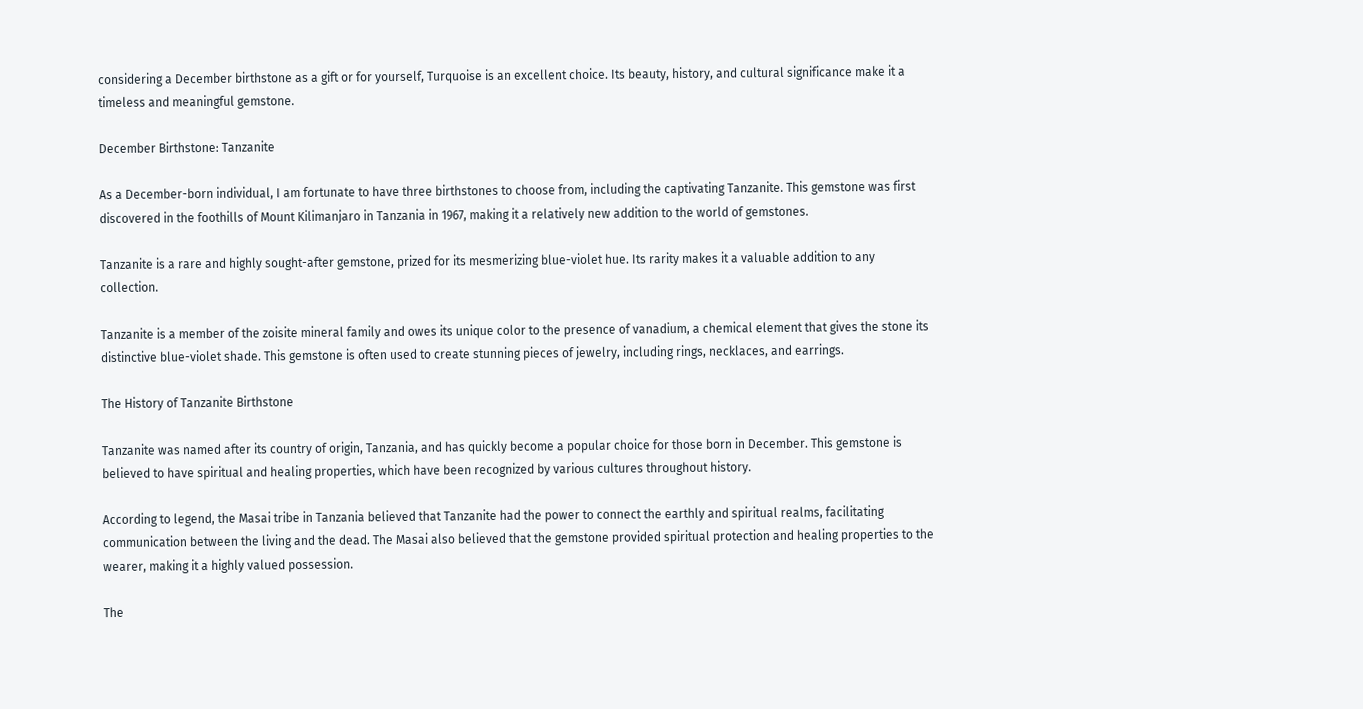considering a December birthstone as a gift or for yourself, Turquoise is an excellent choice. Its beauty, history, and cultural significance make it a timeless and meaningful gemstone.

December Birthstone: Tanzanite

As a December-born individual, I am fortunate to have three birthstones to choose from, including the captivating Tanzanite. This gemstone was first discovered in the foothills of Mount Kilimanjaro in Tanzania in 1967, making it a relatively new addition to the world of gemstones.

Tanzanite is a rare and highly sought-after gemstone, prized for its mesmerizing blue-violet hue. Its rarity makes it a valuable addition to any collection.

Tanzanite is a member of the zoisite mineral family and owes its unique color to the presence of vanadium, a chemical element that gives the stone its distinctive blue-violet shade. This gemstone is often used to create stunning pieces of jewelry, including rings, necklaces, and earrings.

The History of Tanzanite Birthstone

Tanzanite was named after its country of origin, Tanzania, and has quickly become a popular choice for those born in December. This gemstone is believed to have spiritual and healing properties, which have been recognized by various cultures throughout history.

According to legend, the Masai tribe in Tanzania believed that Tanzanite had the power to connect the earthly and spiritual realms, facilitating communication between the living and the dead. The Masai also believed that the gemstone provided spiritual protection and healing properties to the wearer, making it a highly valued possession.

The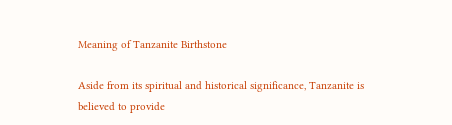Meaning of Tanzanite Birthstone

Aside from its spiritual and historical significance, Tanzanite is believed to provide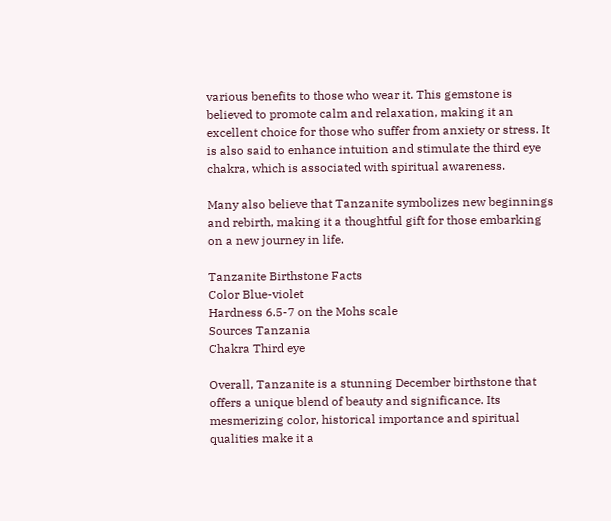various benefits to those who wear it. This gemstone is believed to promote calm and relaxation, making it an excellent choice for those who suffer from anxiety or stress. It is also said to enhance intuition and stimulate the third eye chakra, which is associated with spiritual awareness.

Many also believe that Tanzanite symbolizes new beginnings and rebirth, making it a thoughtful gift for those embarking on a new journey in life.

Tanzanite Birthstone Facts
Color Blue-violet
Hardness 6.5-7 on the Mohs scale
Sources Tanzania
Chakra Third eye

Overall, Tanzanite is a stunning December birthstone that offers a unique blend of beauty and significance. Its mesmerizing color, historical importance and spiritual qualities make it a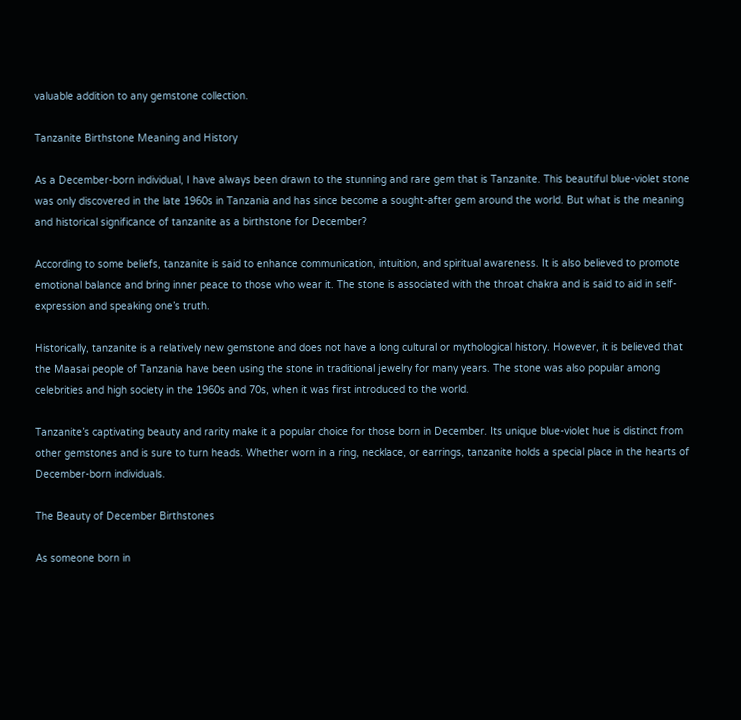valuable addition to any gemstone collection.

Tanzanite Birthstone Meaning and History

As a December-born individual, I have always been drawn to the stunning and rare gem that is Tanzanite. This beautiful blue-violet stone was only discovered in the late 1960s in Tanzania and has since become a sought-after gem around the world. But what is the meaning and historical significance of tanzanite as a birthstone for December?

According to some beliefs, tanzanite is said to enhance communication, intuition, and spiritual awareness. It is also believed to promote emotional balance and bring inner peace to those who wear it. The stone is associated with the throat chakra and is said to aid in self-expression and speaking one’s truth.

Historically, tanzanite is a relatively new gemstone and does not have a long cultural or mythological history. However, it is believed that the Maasai people of Tanzania have been using the stone in traditional jewelry for many years. The stone was also popular among celebrities and high society in the 1960s and 70s, when it was first introduced to the world.

Tanzanite’s captivating beauty and rarity make it a popular choice for those born in December. Its unique blue-violet hue is distinct from other gemstones and is sure to turn heads. Whether worn in a ring, necklace, or earrings, tanzanite holds a special place in the hearts of December-born individuals.

The Beauty of December Birthstones

As someone born in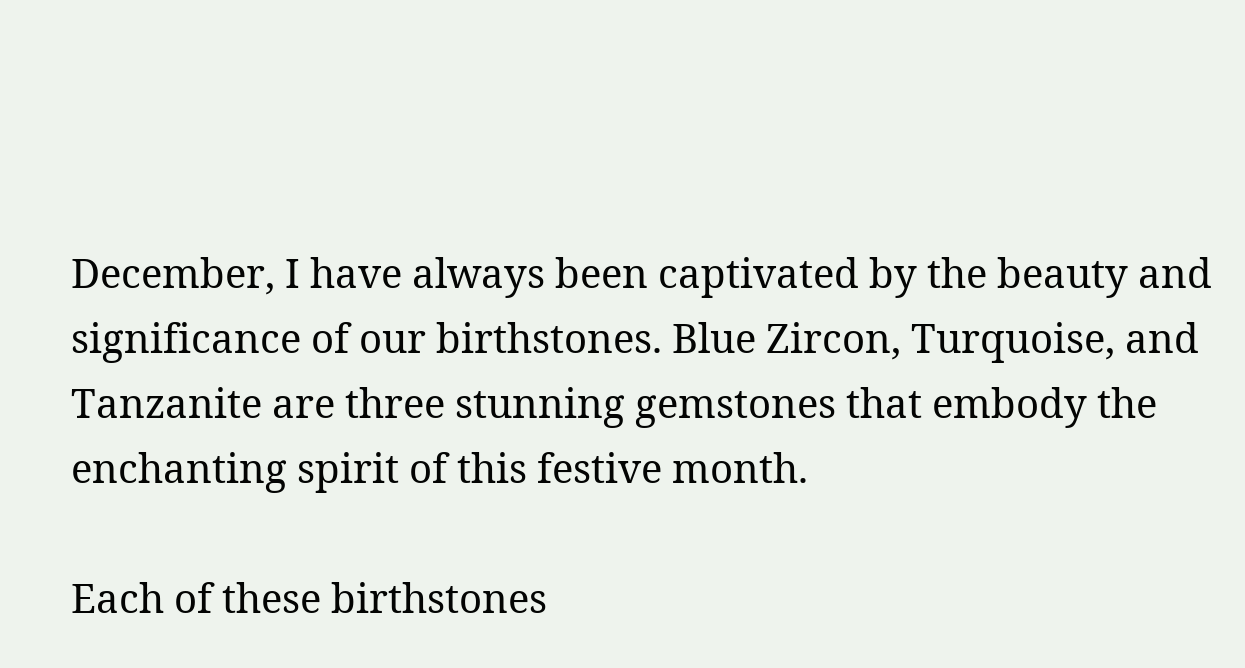December, I have always been captivated by the beauty and significance of our birthstones. Blue Zircon, Turquoise, and Tanzanite are three stunning gemstones that embody the enchanting spirit of this festive month.

Each of these birthstones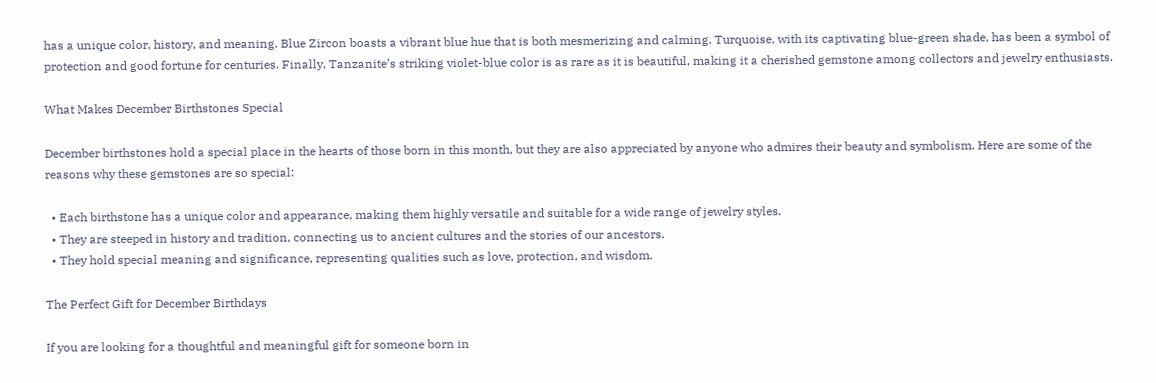has a unique color, history, and meaning. Blue Zircon boasts a vibrant blue hue that is both mesmerizing and calming. Turquoise, with its captivating blue-green shade, has been a symbol of protection and good fortune for centuries. Finally, Tanzanite’s striking violet-blue color is as rare as it is beautiful, making it a cherished gemstone among collectors and jewelry enthusiasts.

What Makes December Birthstones Special

December birthstones hold a special place in the hearts of those born in this month, but they are also appreciated by anyone who admires their beauty and symbolism. Here are some of the reasons why these gemstones are so special:

  • Each birthstone has a unique color and appearance, making them highly versatile and suitable for a wide range of jewelry styles.
  • They are steeped in history and tradition, connecting us to ancient cultures and the stories of our ancestors.
  • They hold special meaning and significance, representing qualities such as love, protection, and wisdom.

The Perfect Gift for December Birthdays

If you are looking for a thoughtful and meaningful gift for someone born in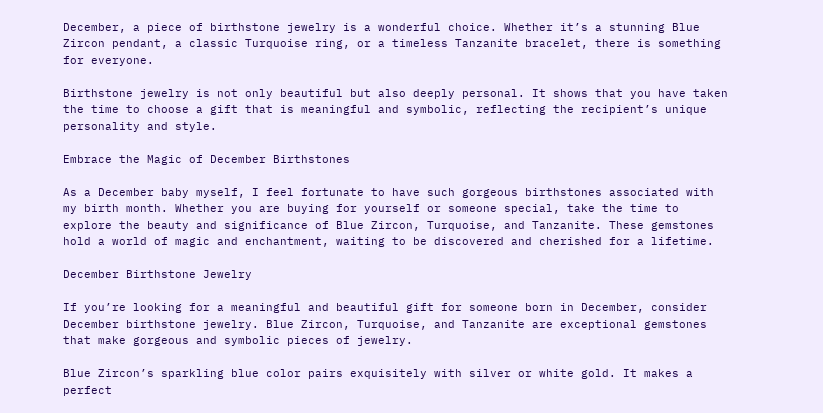December, a piece of birthstone jewelry is a wonderful choice. Whether it’s a stunning Blue Zircon pendant, a classic Turquoise ring, or a timeless Tanzanite bracelet, there is something for everyone.

Birthstone jewelry is not only beautiful but also deeply personal. It shows that you have taken the time to choose a gift that is meaningful and symbolic, reflecting the recipient’s unique personality and style.

Embrace the Magic of December Birthstones

As a December baby myself, I feel fortunate to have such gorgeous birthstones associated with my birth month. Whether you are buying for yourself or someone special, take the time to explore the beauty and significance of Blue Zircon, Turquoise, and Tanzanite. These gemstones hold a world of magic and enchantment, waiting to be discovered and cherished for a lifetime.

December Birthstone Jewelry

If you’re looking for a meaningful and beautiful gift for someone born in December, consider December birthstone jewelry. Blue Zircon, Turquoise, and Tanzanite are exceptional gemstones that make gorgeous and symbolic pieces of jewelry.

Blue Zircon’s sparkling blue color pairs exquisitely with silver or white gold. It makes a perfect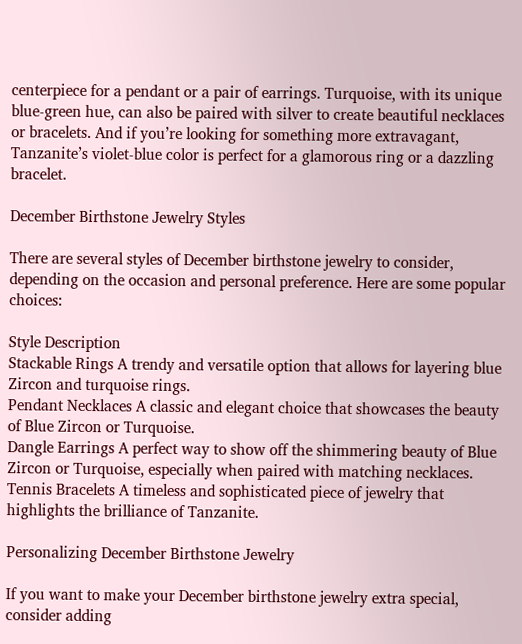centerpiece for a pendant or a pair of earrings. Turquoise, with its unique blue-green hue, can also be paired with silver to create beautiful necklaces or bracelets. And if you’re looking for something more extravagant, Tanzanite’s violet-blue color is perfect for a glamorous ring or a dazzling bracelet.

December Birthstone Jewelry Styles

There are several styles of December birthstone jewelry to consider, depending on the occasion and personal preference. Here are some popular choices:

Style Description
Stackable Rings A trendy and versatile option that allows for layering blue Zircon and turquoise rings.
Pendant Necklaces A classic and elegant choice that showcases the beauty of Blue Zircon or Turquoise.
Dangle Earrings A perfect way to show off the shimmering beauty of Blue Zircon or Turquoise, especially when paired with matching necklaces.
Tennis Bracelets A timeless and sophisticated piece of jewelry that highlights the brilliance of Tanzanite.

Personalizing December Birthstone Jewelry

If you want to make your December birthstone jewelry extra special, consider adding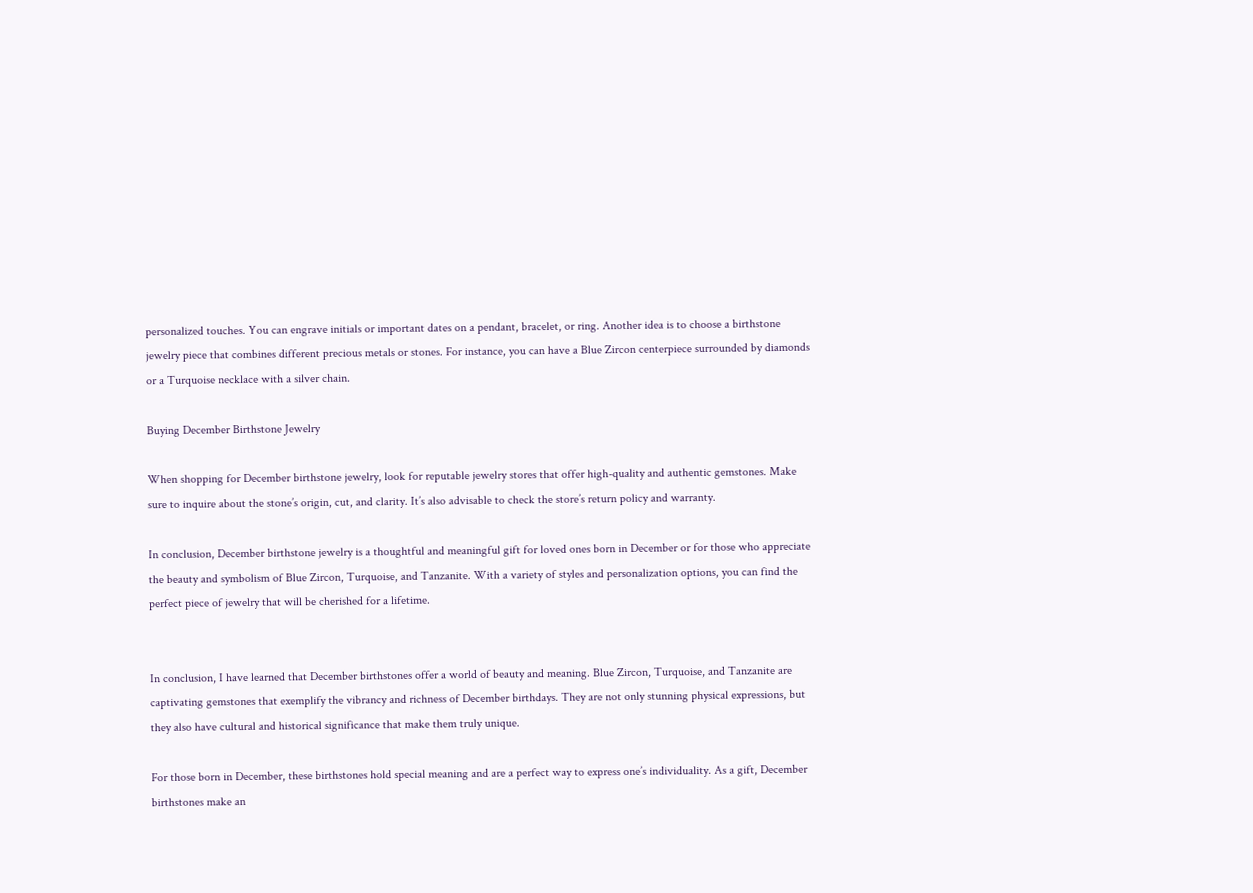personalized touches. You can engrave initials or important dates on a pendant, bracelet, or ring. Another idea is to choose a birthstone jewelry piece that combines different precious metals or stones. For instance, you can have a Blue Zircon centerpiece surrounded by diamonds or a Turquoise necklace with a silver chain.

Buying December Birthstone Jewelry

When shopping for December birthstone jewelry, look for reputable jewelry stores that offer high-quality and authentic gemstones. Make sure to inquire about the stone’s origin, cut, and clarity. It’s also advisable to check the store’s return policy and warranty.

In conclusion, December birthstone jewelry is a thoughtful and meaningful gift for loved ones born in December or for those who appreciate the beauty and symbolism of Blue Zircon, Turquoise, and Tanzanite. With a variety of styles and personalization options, you can find the perfect piece of jewelry that will be cherished for a lifetime.


In conclusion, I have learned that December birthstones offer a world of beauty and meaning. Blue Zircon, Turquoise, and Tanzanite are captivating gemstones that exemplify the vibrancy and richness of December birthdays. They are not only stunning physical expressions, but they also have cultural and historical significance that make them truly unique.

For those born in December, these birthstones hold special meaning and are a perfect way to express one’s individuality. As a gift, December birthstones make an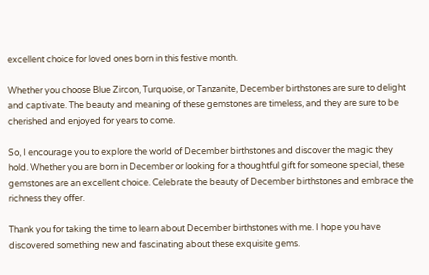excellent choice for loved ones born in this festive month.

Whether you choose Blue Zircon, Turquoise, or Tanzanite, December birthstones are sure to delight and captivate. The beauty and meaning of these gemstones are timeless, and they are sure to be cherished and enjoyed for years to come.

So, I encourage you to explore the world of December birthstones and discover the magic they hold. Whether you are born in December or looking for a thoughtful gift for someone special, these gemstones are an excellent choice. Celebrate the beauty of December birthstones and embrace the richness they offer.

Thank you for taking the time to learn about December birthstones with me. I hope you have discovered something new and fascinating about these exquisite gems.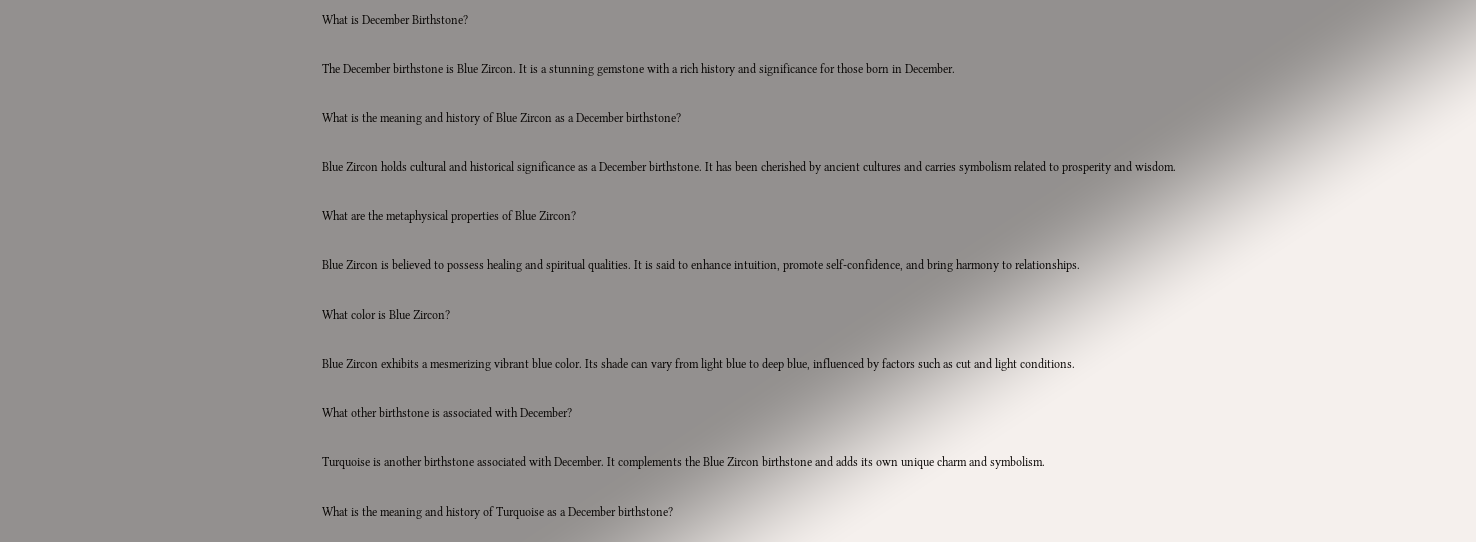What is December Birthstone?

The December birthstone is Blue Zircon. It is a stunning gemstone with a rich history and significance for those born in December.

What is the meaning and history of Blue Zircon as a December birthstone?

Blue Zircon holds cultural and historical significance as a December birthstone. It has been cherished by ancient cultures and carries symbolism related to prosperity and wisdom.

What are the metaphysical properties of Blue Zircon?

Blue Zircon is believed to possess healing and spiritual qualities. It is said to enhance intuition, promote self-confidence, and bring harmony to relationships.

What color is Blue Zircon?

Blue Zircon exhibits a mesmerizing vibrant blue color. Its shade can vary from light blue to deep blue, influenced by factors such as cut and light conditions.

What other birthstone is associated with December?

Turquoise is another birthstone associated with December. It complements the Blue Zircon birthstone and adds its own unique charm and symbolism.

What is the meaning and history of Turquoise as a December birthstone?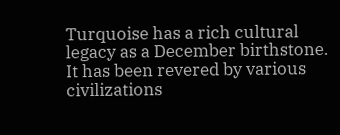Turquoise has a rich cultural legacy as a December birthstone. It has been revered by various civilizations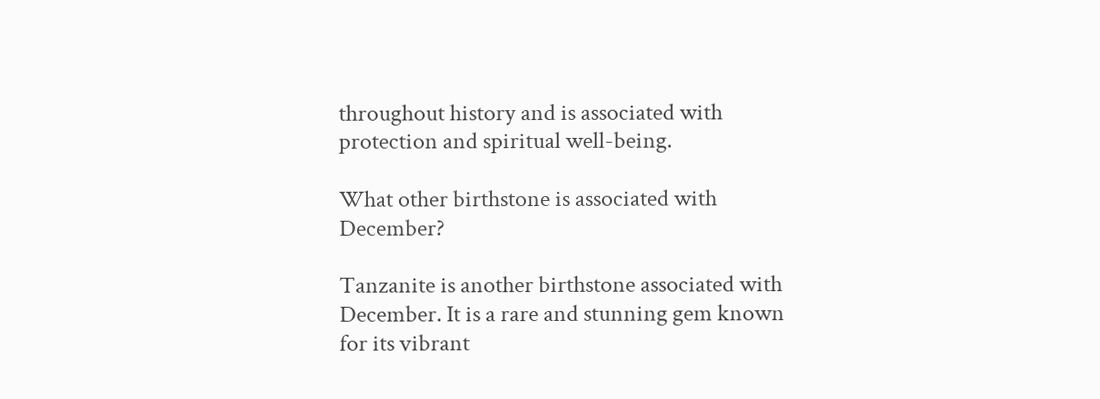throughout history and is associated with protection and spiritual well-being.

What other birthstone is associated with December?

Tanzanite is another birthstone associated with December. It is a rare and stunning gem known for its vibrant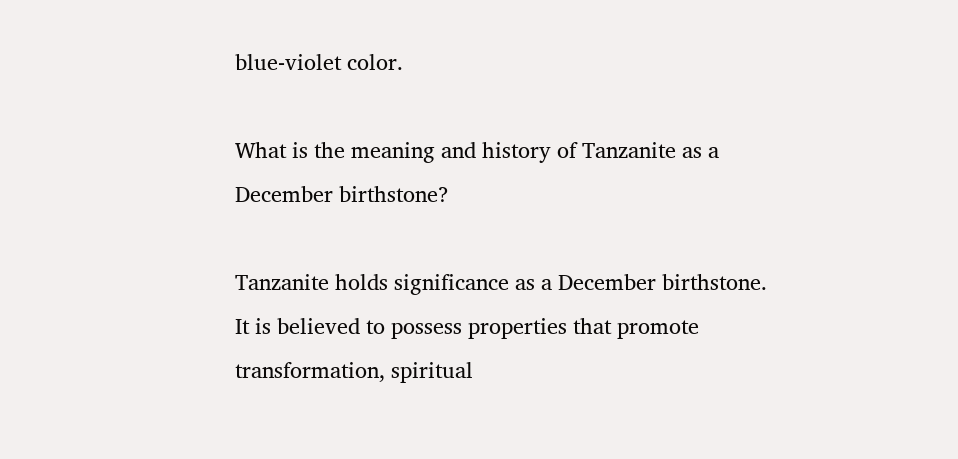blue-violet color.

What is the meaning and history of Tanzanite as a December birthstone?

Tanzanite holds significance as a December birthstone. It is believed to possess properties that promote transformation, spiritual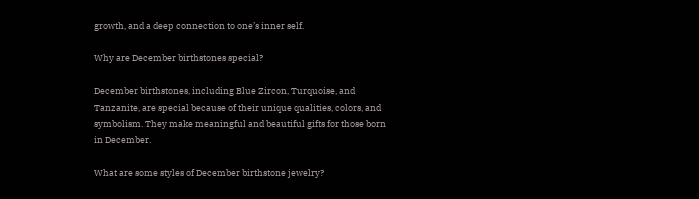growth, and a deep connection to one’s inner self.

Why are December birthstones special?

December birthstones, including Blue Zircon, Turquoise, and Tanzanite, are special because of their unique qualities, colors, and symbolism. They make meaningful and beautiful gifts for those born in December.

What are some styles of December birthstone jewelry?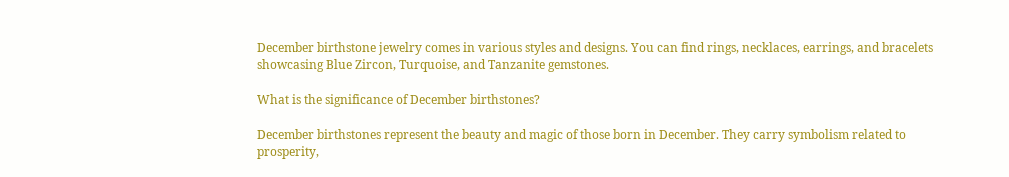December birthstone jewelry comes in various styles and designs. You can find rings, necklaces, earrings, and bracelets showcasing Blue Zircon, Turquoise, and Tanzanite gemstones.

What is the significance of December birthstones?

December birthstones represent the beauty and magic of those born in December. They carry symbolism related to prosperity,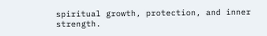spiritual growth, protection, and inner strength.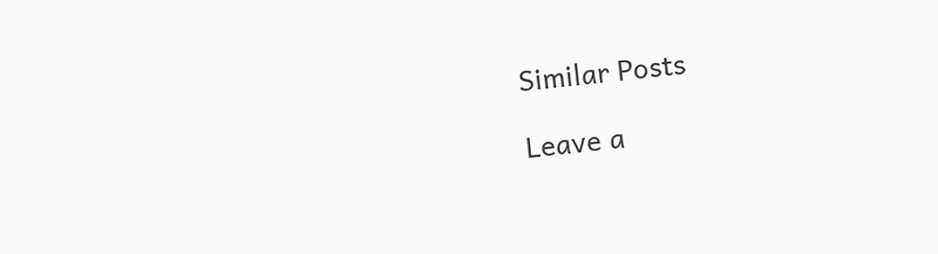Similar Posts

Leave a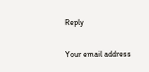Reply

Your email address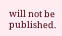will not be published.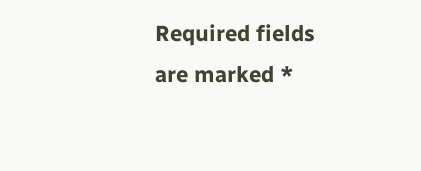Required fields are marked *